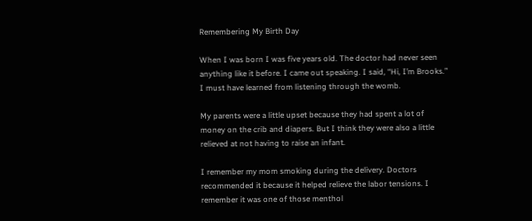Remembering My Birth Day

When I was born I was five years old. The doctor had never seen anything like it before. I came out speaking. I said, “Hi, I’m Brooks.” I must have learned from listening through the womb.

My parents were a little upset because they had spent a lot of money on the crib and diapers. But I think they were also a little relieved at not having to raise an infant.

I remember my mom smoking during the delivery. Doctors recommended it because it helped relieve the labor tensions. I remember it was one of those menthol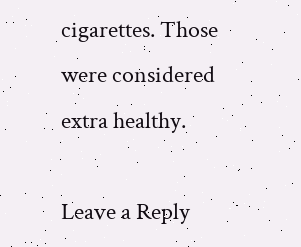cigarettes. Those were considered extra healthy.

Leave a Reply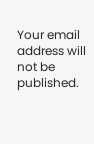Your email address will not be published.